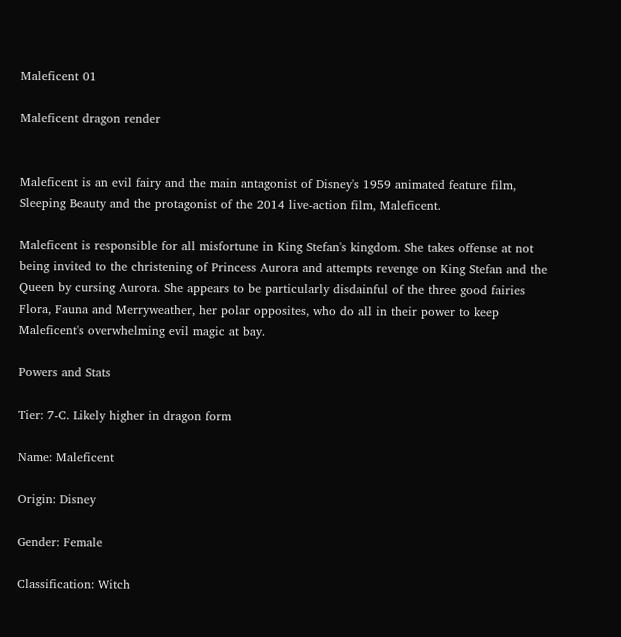Maleficent 01

Maleficent dragon render


Maleficent is an evil fairy and the main antagonist of Disney's 1959 animated feature film, Sleeping Beauty and the protagonist of the 2014 live-action film, Maleficent.

Maleficent is responsible for all misfortune in King Stefan's kingdom. She takes offense at not being invited to the christening of Princess Aurora and attempts revenge on King Stefan and the Queen by cursing Aurora. She appears to be particularly disdainful of the three good fairies Flora, Fauna and Merryweather, her polar opposites, who do all in their power to keep Maleficent's overwhelming evil magic at bay.

Powers and Stats

Tier: 7-C. Likely higher in dragon form

Name: Maleficent

Origin: Disney

Gender: Female

Classification: Witch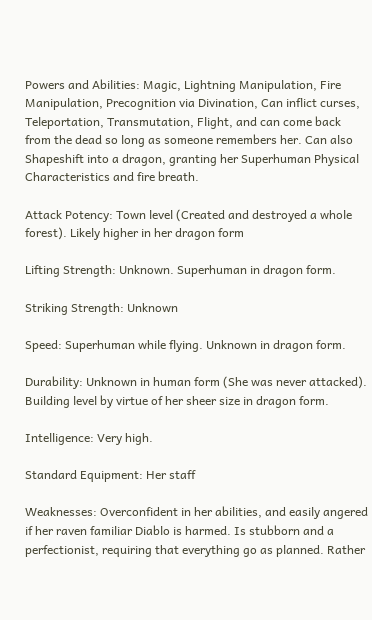Powers and Abilities: Magic, Lightning Manipulation, Fire Manipulation, Precognition via Divination, Can inflict curses, Teleportation, Transmutation, Flight, and can come back from the dead so long as someone remembers her. Can also Shapeshift into a dragon, granting her Superhuman Physical Characteristics and fire breath.

Attack Potency: Town level (Created and destroyed a whole forest). Likely higher in her dragon form

Lifting Strength: Unknown. Superhuman in dragon form.

Striking Strength: Unknown

Speed: Superhuman while flying. Unknown in dragon form.

Durability: Unknown in human form (She was never attacked). Building level by virtue of her sheer size in dragon form.

Intelligence: Very high.

Standard Equipment: Her staff

Weaknesses: Overconfident in her abilities, and easily angered if her raven familiar Diablo is harmed. Is stubborn and a perfectionist, requiring that everything go as planned. Rather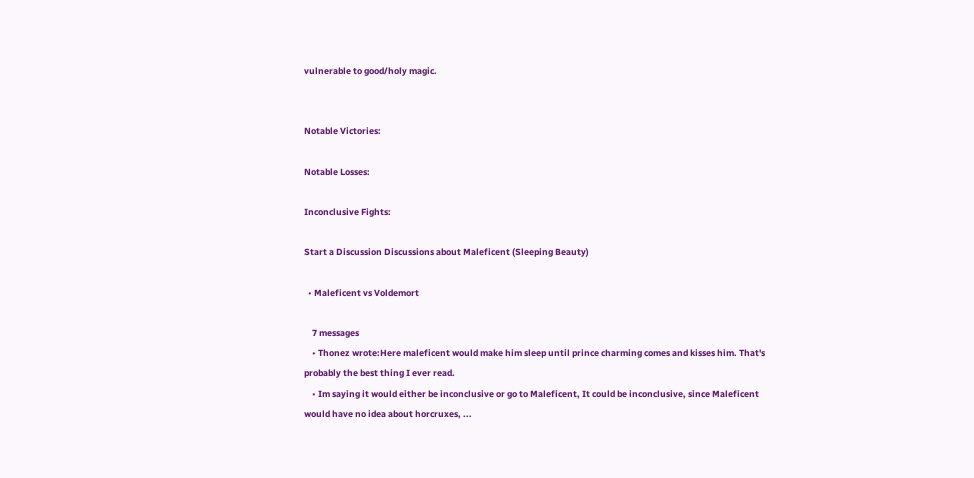vulnerable to good/holy magic.


Notable Victories:

Notable Losses:

Inconclusive Fights:

Start a Discussion Discussions about Maleficent (Sleeping Beauty)

  • Maleficent vs Voldemort

    7 messages
    • Thonez wrote:Here maleficent would make him sleep until prince charming comes and kisses him. That's probably the best thing I ever read.
    • Im saying it would either be inconclusive or go to Maleficent, It could be inconclusive, since Maleficent would have no idea about horcruxes, ...